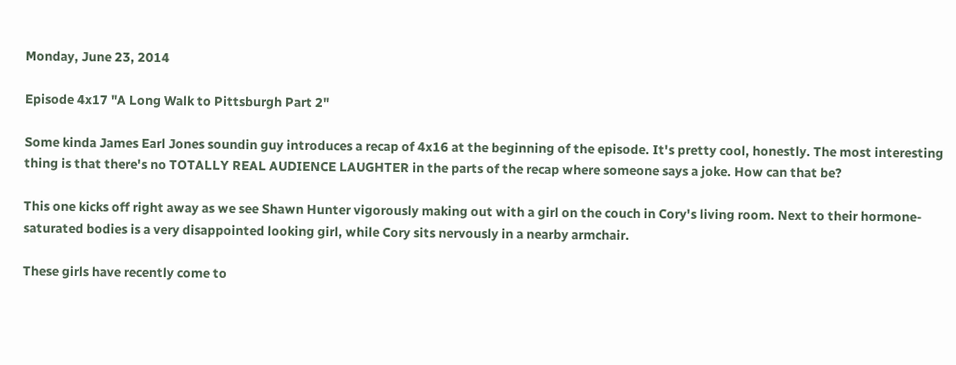Monday, June 23, 2014

Episode 4x17 "A Long Walk to Pittsburgh Part 2"

Some kinda James Earl Jones soundin guy introduces a recap of 4x16 at the beginning of the episode. It's pretty cool, honestly. The most interesting thing is that there's no TOTALLY REAL AUDIENCE LAUGHTER in the parts of the recap where someone says a joke. How can that be?

This one kicks off right away as we see Shawn Hunter vigorously making out with a girl on the couch in Cory's living room. Next to their hormone-saturated bodies is a very disappointed looking girl, while Cory sits nervously in a nearby armchair.

These girls have recently come to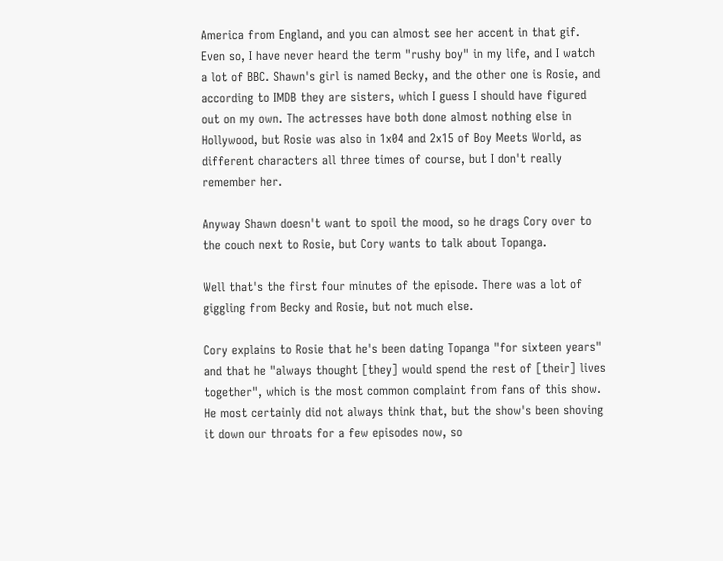America from England, and you can almost see her accent in that gif. Even so, I have never heard the term "rushy boy" in my life, and I watch a lot of BBC. Shawn's girl is named Becky, and the other one is Rosie, and according to IMDB they are sisters, which I guess I should have figured out on my own. The actresses have both done almost nothing else in Hollywood, but Rosie was also in 1x04 and 2x15 of Boy Meets World, as different characters all three times of course, but I don't really remember her.

Anyway Shawn doesn't want to spoil the mood, so he drags Cory over to the couch next to Rosie, but Cory wants to talk about Topanga.

Well that's the first four minutes of the episode. There was a lot of giggling from Becky and Rosie, but not much else.

Cory explains to Rosie that he's been dating Topanga "for sixteen years" and that he "always thought [they] would spend the rest of [their] lives together", which is the most common complaint from fans of this show. He most certainly did not always think that, but the show's been shoving it down our throats for a few episodes now, so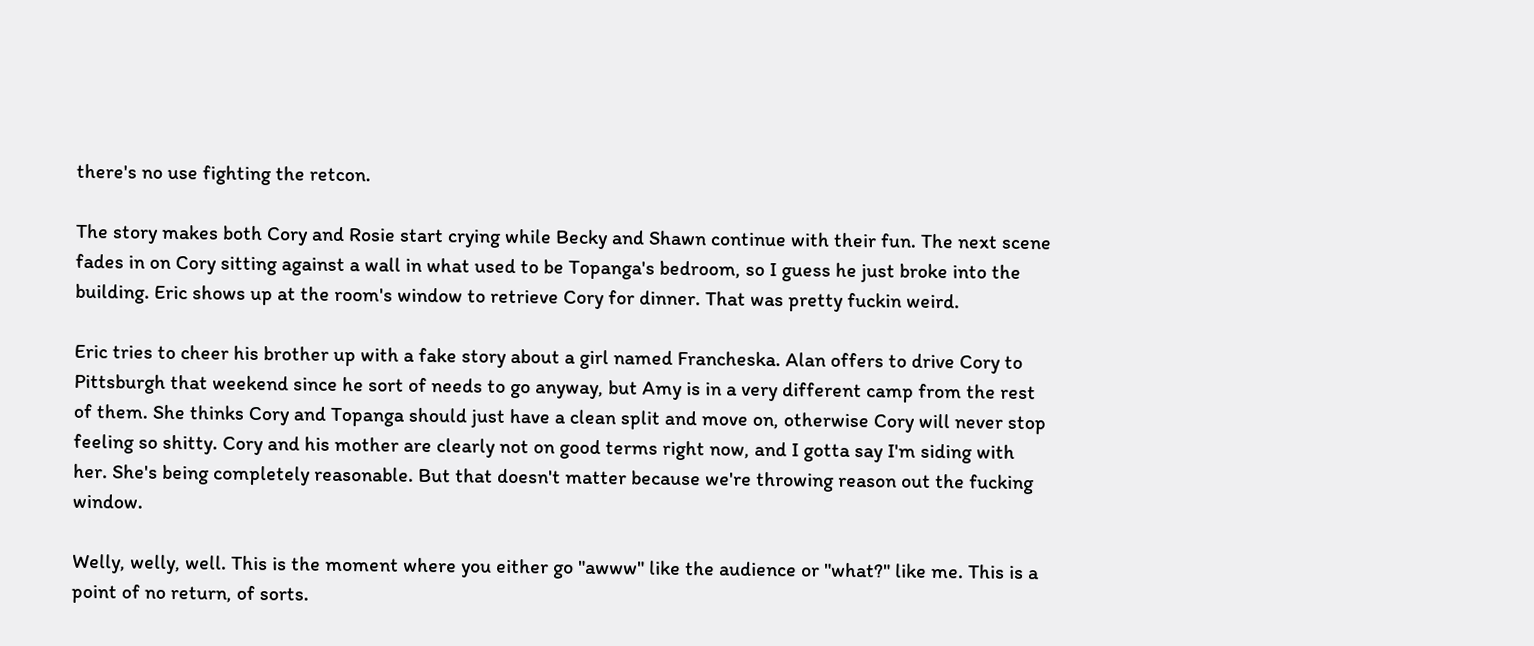there's no use fighting the retcon.

The story makes both Cory and Rosie start crying while Becky and Shawn continue with their fun. The next scene fades in on Cory sitting against a wall in what used to be Topanga's bedroom, so I guess he just broke into the building. Eric shows up at the room's window to retrieve Cory for dinner. That was pretty fuckin weird.

Eric tries to cheer his brother up with a fake story about a girl named Francheska. Alan offers to drive Cory to Pittsburgh that weekend since he sort of needs to go anyway, but Amy is in a very different camp from the rest of them. She thinks Cory and Topanga should just have a clean split and move on, otherwise Cory will never stop feeling so shitty. Cory and his mother are clearly not on good terms right now, and I gotta say I'm siding with her. She's being completely reasonable. But that doesn't matter because we're throwing reason out the fucking window.

Welly, welly, well. This is the moment where you either go "awww" like the audience or "what?" like me. This is a point of no return, of sorts.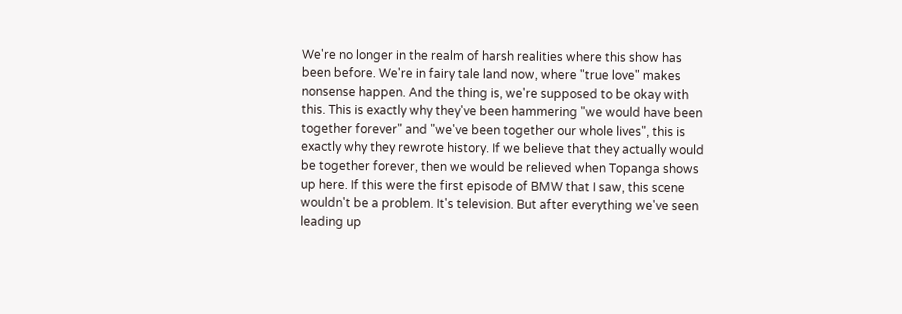We're no longer in the realm of harsh realities where this show has been before. We're in fairy tale land now, where "true love" makes nonsense happen. And the thing is, we're supposed to be okay with this. This is exactly why they've been hammering "we would have been together forever" and "we've been together our whole lives", this is exactly why they rewrote history. If we believe that they actually would be together forever, then we would be relieved when Topanga shows up here. If this were the first episode of BMW that I saw, this scene wouldn't be a problem. It's television. But after everything we've seen leading up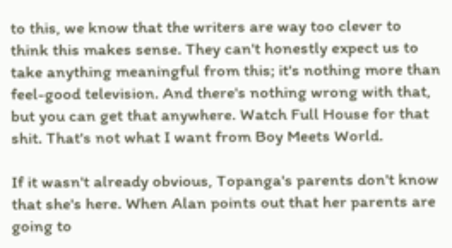to this, we know that the writers are way too clever to think this makes sense. They can't honestly expect us to take anything meaningful from this; it's nothing more than feel-good television. And there's nothing wrong with that, but you can get that anywhere. Watch Full House for that shit. That's not what I want from Boy Meets World.

If it wasn't already obvious, Topanga's parents don't know that she's here. When Alan points out that her parents are going to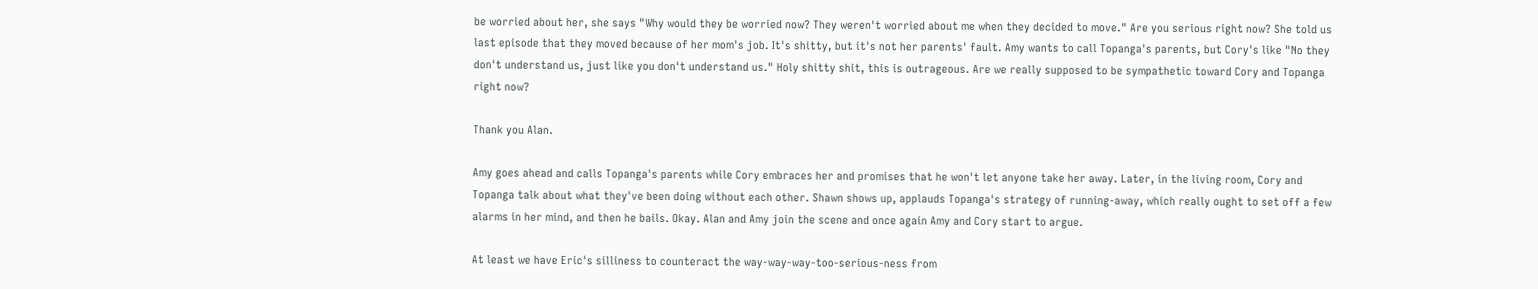be worried about her, she says "Why would they be worried now? They weren't worried about me when they decided to move." Are you serious right now? She told us last episode that they moved because of her mom's job. It's shitty, but it's not her parents' fault. Amy wants to call Topanga's parents, but Cory's like "No they don't understand us, just like you don't understand us." Holy shitty shit, this is outrageous. Are we really supposed to be sympathetic toward Cory and Topanga right now?

Thank you Alan.

Amy goes ahead and calls Topanga's parents while Cory embraces her and promises that he won't let anyone take her away. Later, in the living room, Cory and Topanga talk about what they've been doing without each other. Shawn shows up, applauds Topanga's strategy of running-away, which really ought to set off a few alarms in her mind, and then he bails. Okay. Alan and Amy join the scene and once again Amy and Cory start to argue.

At least we have Eric's silliness to counteract the way-way-way-too-serious-ness from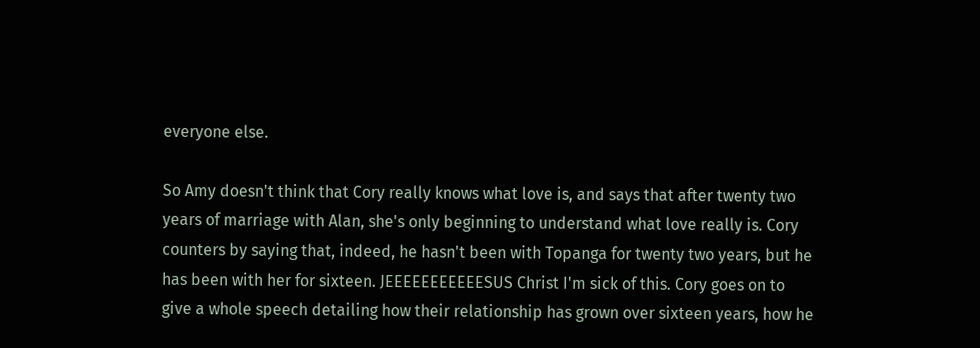everyone else.

So Amy doesn't think that Cory really knows what love is, and says that after twenty two years of marriage with Alan, she's only beginning to understand what love really is. Cory counters by saying that, indeed, he hasn't been with Topanga for twenty two years, but he has been with her for sixteen. JEEEEEEEEEEESUS Christ I'm sick of this. Cory goes on to give a whole speech detailing how their relationship has grown over sixteen years, how he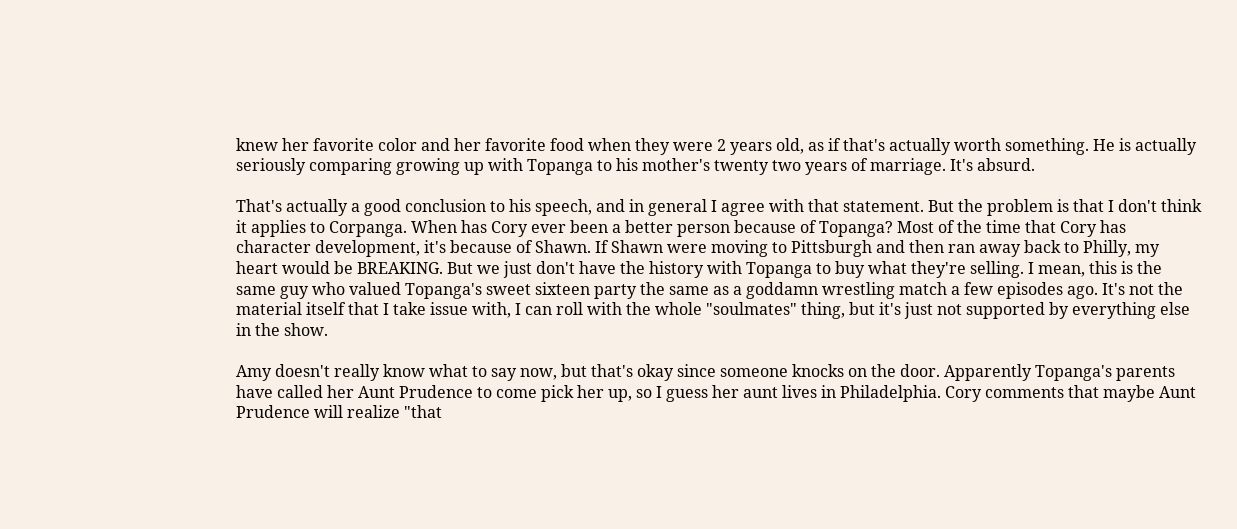knew her favorite color and her favorite food when they were 2 years old, as if that's actually worth something. He is actually seriously comparing growing up with Topanga to his mother's twenty two years of marriage. It's absurd.

That's actually a good conclusion to his speech, and in general I agree with that statement. But the problem is that I don't think it applies to Corpanga. When has Cory ever been a better person because of Topanga? Most of the time that Cory has character development, it's because of Shawn. If Shawn were moving to Pittsburgh and then ran away back to Philly, my heart would be BREAKING. But we just don't have the history with Topanga to buy what they're selling. I mean, this is the same guy who valued Topanga's sweet sixteen party the same as a goddamn wrestling match a few episodes ago. It's not the material itself that I take issue with, I can roll with the whole "soulmates" thing, but it's just not supported by everything else in the show.

Amy doesn't really know what to say now, but that's okay since someone knocks on the door. Apparently Topanga's parents have called her Aunt Prudence to come pick her up, so I guess her aunt lives in Philadelphia. Cory comments that maybe Aunt Prudence will realize "that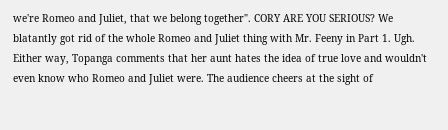we're Romeo and Juliet, that we belong together". CORY ARE YOU SERIOUS? We blatantly got rid of the whole Romeo and Juliet thing with Mr. Feeny in Part 1. Ugh. Either way, Topanga comments that her aunt hates the idea of true love and wouldn't even know who Romeo and Juliet were. The audience cheers at the sight of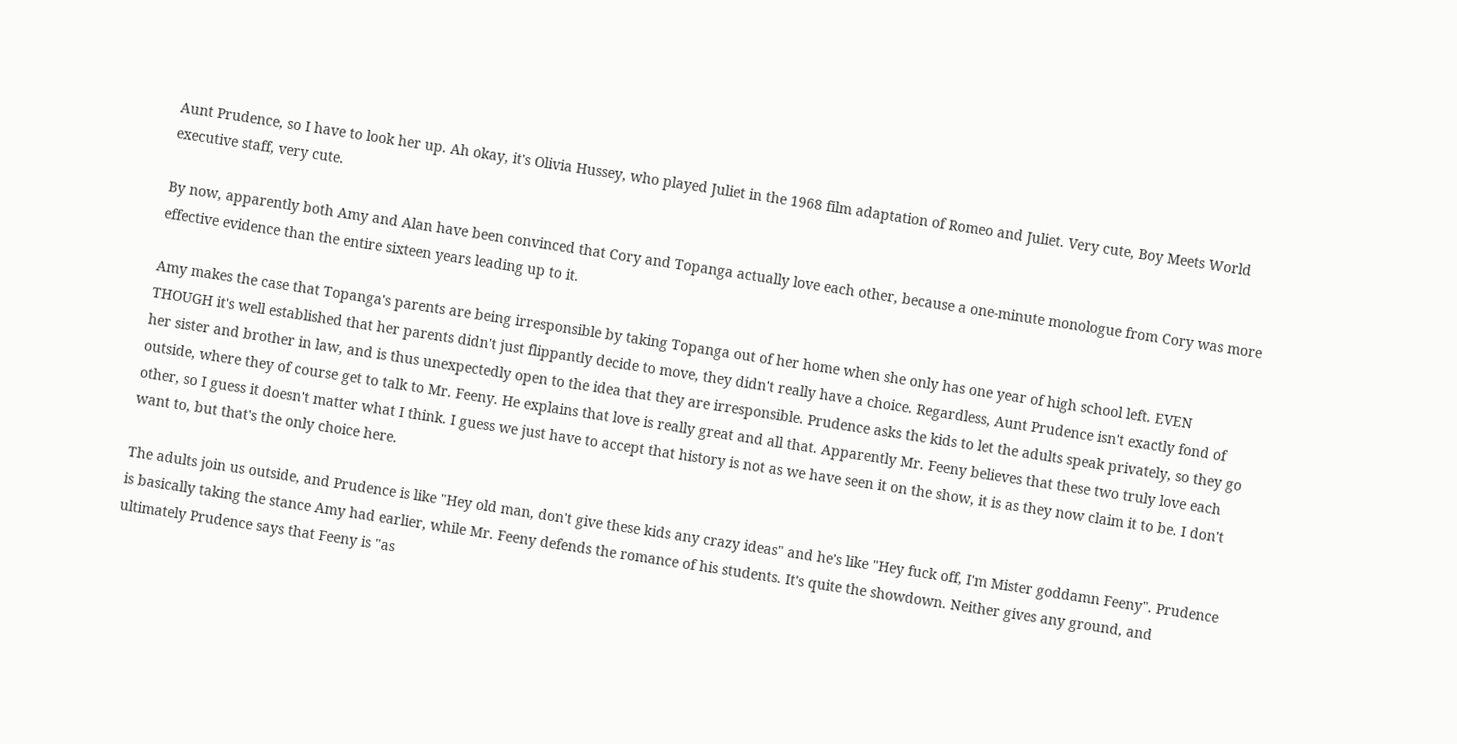Aunt Prudence, so I have to look her up. Ah okay, it's Olivia Hussey, who played Juliet in the 1968 film adaptation of Romeo and Juliet. Very cute, Boy Meets World executive staff, very cute.

By now, apparently both Amy and Alan have been convinced that Cory and Topanga actually love each other, because a one-minute monologue from Cory was more effective evidence than the entire sixteen years leading up to it.

Amy makes the case that Topanga's parents are being irresponsible by taking Topanga out of her home when she only has one year of high school left. EVEN THOUGH it's well established that her parents didn't just flippantly decide to move, they didn't really have a choice. Regardless, Aunt Prudence isn't exactly fond of her sister and brother in law, and is thus unexpectedly open to the idea that they are irresponsible. Prudence asks the kids to let the adults speak privately, so they go outside, where they of course get to talk to Mr. Feeny. He explains that love is really great and all that. Apparently Mr. Feeny believes that these two truly love each other, so I guess it doesn't matter what I think. I guess we just have to accept that history is not as we have seen it on the show, it is as they now claim it to be. I don't want to, but that's the only choice here.

The adults join us outside, and Prudence is like "Hey old man, don't give these kids any crazy ideas" and he's like "Hey fuck off, I'm Mister goddamn Feeny". Prudence is basically taking the stance Amy had earlier, while Mr. Feeny defends the romance of his students. It's quite the showdown. Neither gives any ground, and ultimately Prudence says that Feeny is "as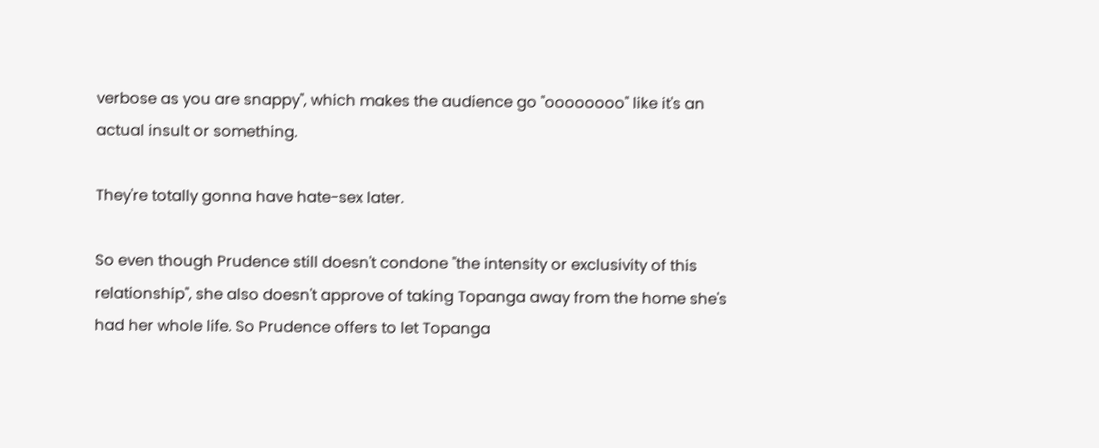verbose as you are snappy", which makes the audience go "oooooooo" like it's an actual insult or something.

They're totally gonna have hate-sex later.

So even though Prudence still doesn't condone "the intensity or exclusivity of this relationship", she also doesn't approve of taking Topanga away from the home she's had her whole life. So Prudence offers to let Topanga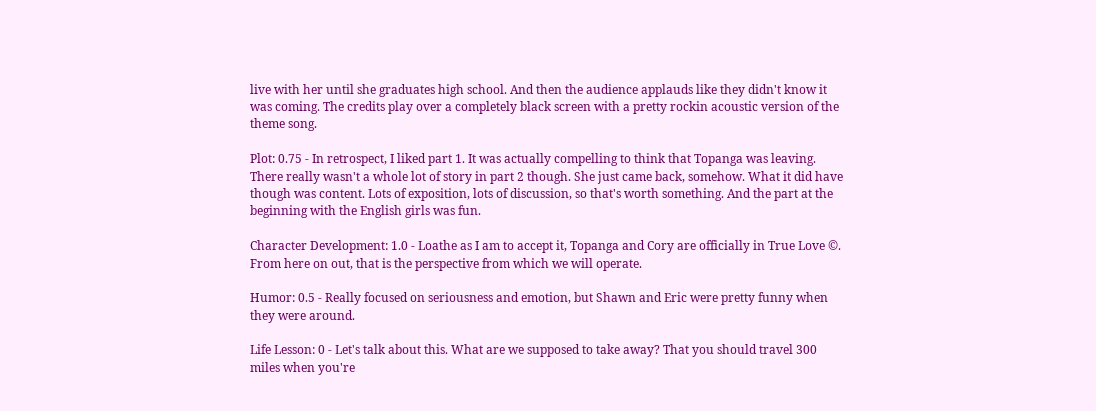live with her until she graduates high school. And then the audience applauds like they didn't know it was coming. The credits play over a completely black screen with a pretty rockin acoustic version of the theme song.

Plot: 0.75 - In retrospect, I liked part 1. It was actually compelling to think that Topanga was leaving. There really wasn't a whole lot of story in part 2 though. She just came back, somehow. What it did have though was content. Lots of exposition, lots of discussion, so that's worth something. And the part at the beginning with the English girls was fun.

Character Development: 1.0 - Loathe as I am to accept it, Topanga and Cory are officially in True Love ©. From here on out, that is the perspective from which we will operate.

Humor: 0.5 - Really focused on seriousness and emotion, but Shawn and Eric were pretty funny when they were around.

Life Lesson: 0 - Let's talk about this. What are we supposed to take away? That you should travel 300 miles when you're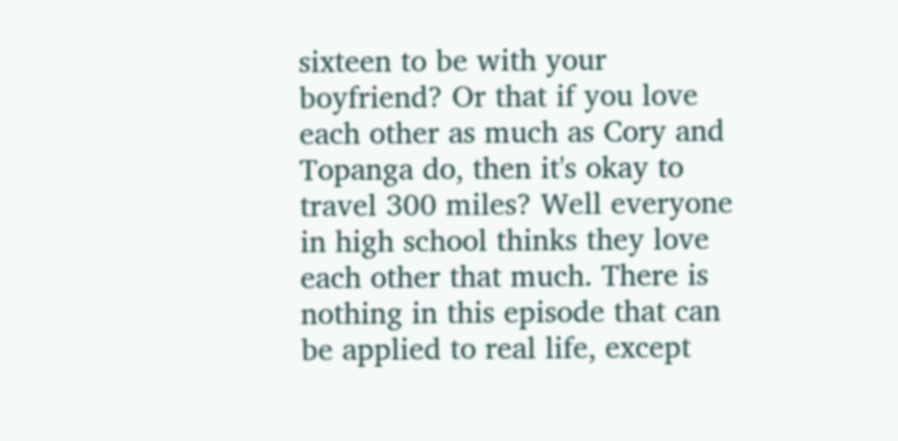sixteen to be with your boyfriend? Or that if you love each other as much as Cory and Topanga do, then it's okay to travel 300 miles? Well everyone in high school thinks they love each other that much. There is nothing in this episode that can be applied to real life, except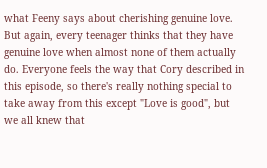what Feeny says about cherishing genuine love. But again, every teenager thinks that they have genuine love when almost none of them actually do. Everyone feels the way that Cory described in this episode, so there's really nothing special to take away from this except "Love is good", but we all knew that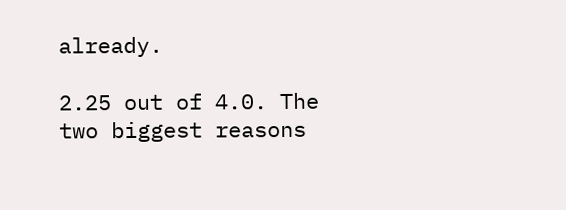already.

2.25 out of 4.0. The two biggest reasons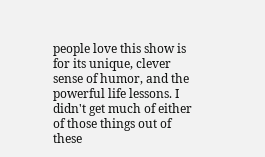people love this show is for its unique, clever sense of humor, and the powerful life lessons. I didn't get much of either of those things out of these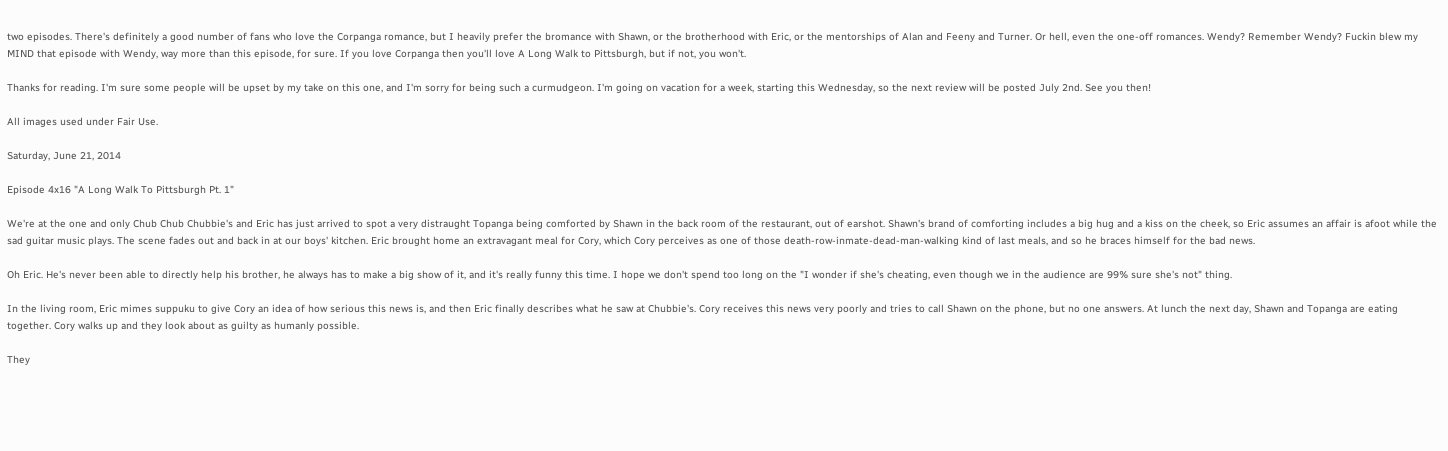two episodes. There's definitely a good number of fans who love the Corpanga romance, but I heavily prefer the bromance with Shawn, or the brotherhood with Eric, or the mentorships of Alan and Feeny and Turner. Or hell, even the one-off romances. Wendy? Remember Wendy? Fuckin blew my MIND that episode with Wendy, way more than this episode, for sure. If you love Corpanga then you'll love A Long Walk to Pittsburgh, but if not, you won't.

Thanks for reading. I'm sure some people will be upset by my take on this one, and I'm sorry for being such a curmudgeon. I'm going on vacation for a week, starting this Wednesday, so the next review will be posted July 2nd. See you then!

All images used under Fair Use.

Saturday, June 21, 2014

Episode 4x16 "A Long Walk To Pittsburgh Pt. 1"

We're at the one and only Chub Chub Chubbie's and Eric has just arrived to spot a very distraught Topanga being comforted by Shawn in the back room of the restaurant, out of earshot. Shawn's brand of comforting includes a big hug and a kiss on the cheek, so Eric assumes an affair is afoot while the sad guitar music plays. The scene fades out and back in at our boys' kitchen. Eric brought home an extravagant meal for Cory, which Cory perceives as one of those death-row-inmate-dead-man-walking kind of last meals, and so he braces himself for the bad news.

Oh Eric. He's never been able to directly help his brother, he always has to make a big show of it, and it's really funny this time. I hope we don't spend too long on the "I wonder if she's cheating, even though we in the audience are 99% sure she's not" thing.

In the living room, Eric mimes suppuku to give Cory an idea of how serious this news is, and then Eric finally describes what he saw at Chubbie's. Cory receives this news very poorly and tries to call Shawn on the phone, but no one answers. At lunch the next day, Shawn and Topanga are eating together. Cory walks up and they look about as guilty as humanly possible.

They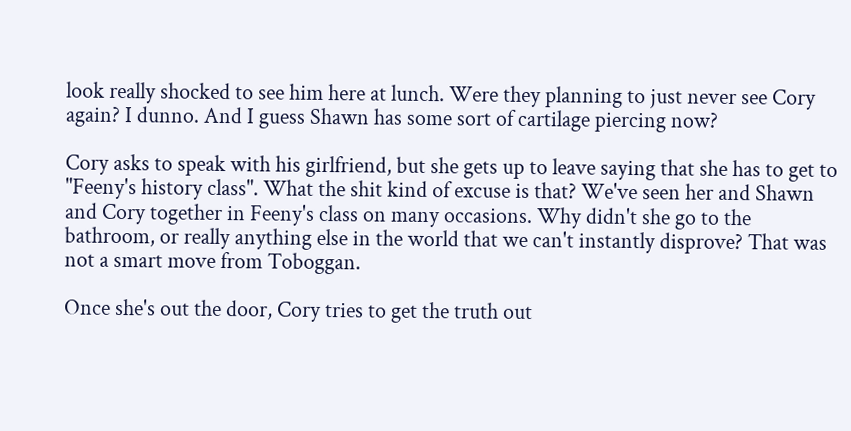look really shocked to see him here at lunch. Were they planning to just never see Cory again? I dunno. And I guess Shawn has some sort of cartilage piercing now?

Cory asks to speak with his girlfriend, but she gets up to leave saying that she has to get to "Feeny's history class". What the shit kind of excuse is that? We've seen her and Shawn and Cory together in Feeny's class on many occasions. Why didn't she go to the bathroom, or really anything else in the world that we can't instantly disprove? That was not a smart move from Toboggan.

Once she's out the door, Cory tries to get the truth out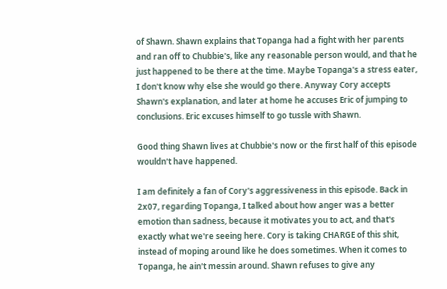of Shawn. Shawn explains that Topanga had a fight with her parents and ran off to Chubbie's, like any reasonable person would, and that he just happened to be there at the time. Maybe Topanga's a stress eater, I don't know why else she would go there. Anyway Cory accepts Shawn's explanation, and later at home he accuses Eric of jumping to conclusions. Eric excuses himself to go tussle with Shawn.

Good thing Shawn lives at Chubbie's now or the first half of this episode wouldn't have happened.

I am definitely a fan of Cory's aggressiveness in this episode. Back in 2x07, regarding Topanga, I talked about how anger was a better emotion than sadness, because it motivates you to act, and that's exactly what we're seeing here. Cory is taking CHARGE of this shit, instead of moping around like he does sometimes. When it comes to Topanga, he ain't messin around. Shawn refuses to give any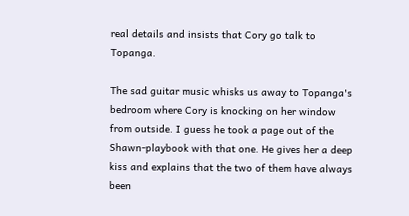real details and insists that Cory go talk to Topanga.

The sad guitar music whisks us away to Topanga's bedroom where Cory is knocking on her window from outside. I guess he took a page out of the Shawn-playbook with that one. He gives her a deep kiss and explains that the two of them have always been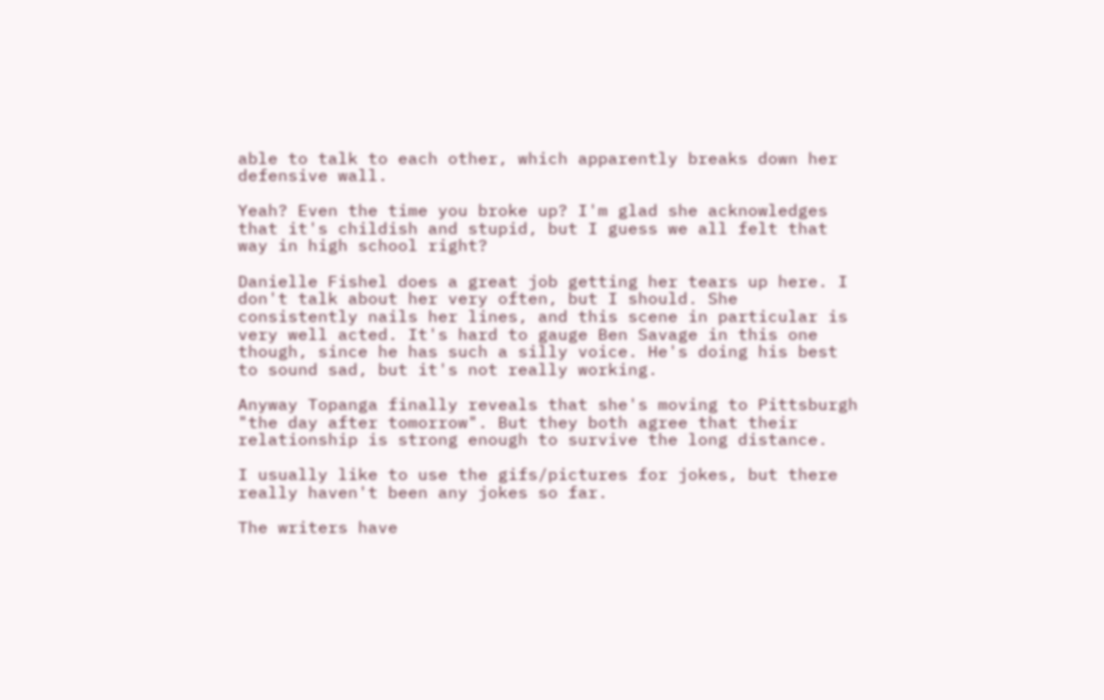able to talk to each other, which apparently breaks down her defensive wall.

Yeah? Even the time you broke up? I'm glad she acknowledges that it's childish and stupid, but I guess we all felt that way in high school right?

Danielle Fishel does a great job getting her tears up here. I don't talk about her very often, but I should. She consistently nails her lines, and this scene in particular is very well acted. It's hard to gauge Ben Savage in this one though, since he has such a silly voice. He's doing his best to sound sad, but it's not really working.

Anyway Topanga finally reveals that she's moving to Pittsburgh "the day after tomorrow". But they both agree that their relationship is strong enough to survive the long distance.

I usually like to use the gifs/pictures for jokes, but there really haven't been any jokes so far.

The writers have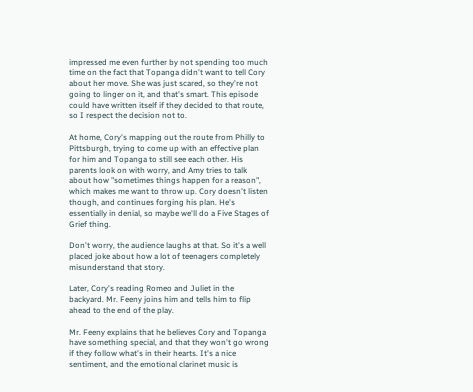impressed me even further by not spending too much time on the fact that Topanga didn't want to tell Cory about her move. She was just scared, so they're not going to linger on it, and that's smart. This episode could have written itself if they decided to that route, so I respect the decision not to.

At home, Cory's mapping out the route from Philly to Pittsburgh, trying to come up with an effective plan for him and Topanga to still see each other. His parents look on with worry, and Amy tries to talk about how "sometimes things happen for a reason", which makes me want to throw up. Cory doesn't listen though, and continues forging his plan. He's essentially in denial, so maybe we'll do a Five Stages of Grief thing.

Don't worry, the audience laughs at that. So it's a well placed joke about how a lot of teenagers completely misunderstand that story.

Later, Cory's reading Romeo and Juliet in the backyard. Mr. Feeny joins him and tells him to flip ahead to the end of the play.

Mr. Feeny explains that he believes Cory and Topanga have something special, and that they won't go wrong if they follow what's in their hearts. It's a nice sentiment, and the emotional clarinet music is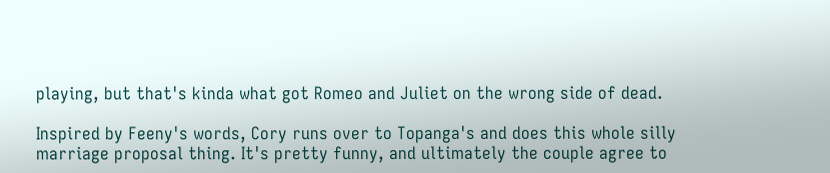playing, but that's kinda what got Romeo and Juliet on the wrong side of dead.

Inspired by Feeny's words, Cory runs over to Topanga's and does this whole silly marriage proposal thing. It's pretty funny, and ultimately the couple agree to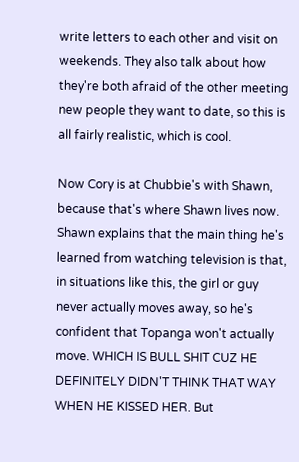write letters to each other and visit on weekends. They also talk about how they're both afraid of the other meeting new people they want to date, so this is all fairly realistic, which is cool.

Now Cory is at Chubbie's with Shawn, because that's where Shawn lives now. Shawn explains that the main thing he's learned from watching television is that, in situations like this, the girl or guy never actually moves away, so he's confident that Topanga won't actually move. WHICH IS BULL SHIT CUZ HE DEFINITELY DIDN'T THINK THAT WAY WHEN HE KISSED HER. But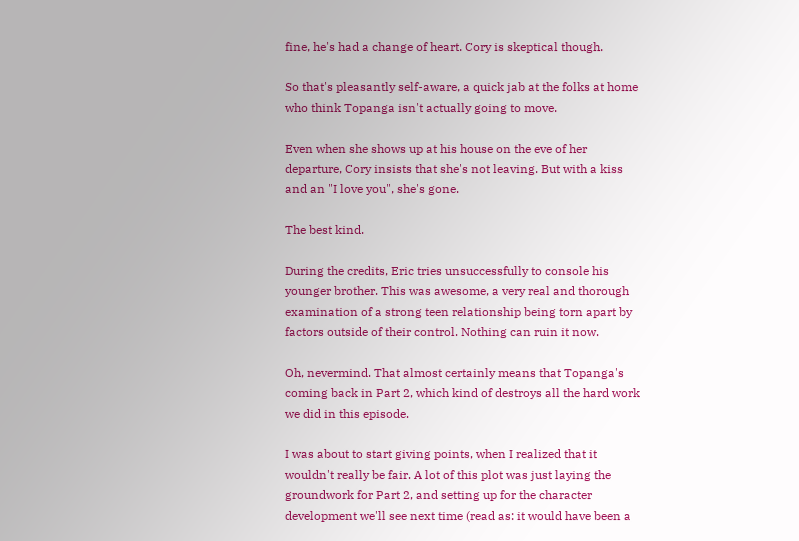fine, he's had a change of heart. Cory is skeptical though.

So that's pleasantly self-aware, a quick jab at the folks at home who think Topanga isn't actually going to move.

Even when she shows up at his house on the eve of her departure, Cory insists that she's not leaving. But with a kiss and an "I love you", she's gone.

The best kind.

During the credits, Eric tries unsuccessfully to console his younger brother. This was awesome, a very real and thorough examination of a strong teen relationship being torn apart by factors outside of their control. Nothing can ruin it now.

Oh, nevermind. That almost certainly means that Topanga's coming back in Part 2, which kind of destroys all the hard work we did in this episode.

I was about to start giving points, when I realized that it wouldn't really be fair. A lot of this plot was just laying the groundwork for Part 2, and setting up for the character development we'll see next time (read as: it would have been a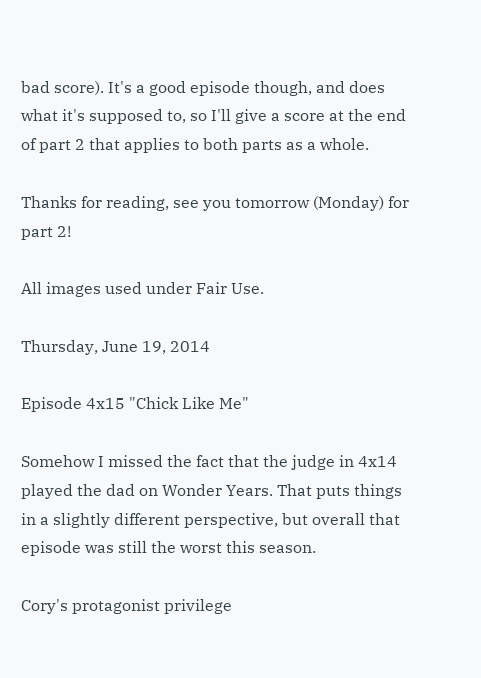bad score). It's a good episode though, and does what it's supposed to, so I'll give a score at the end of part 2 that applies to both parts as a whole.

Thanks for reading, see you tomorrow (Monday) for part 2!

All images used under Fair Use.

Thursday, June 19, 2014

Episode 4x15 "Chick Like Me"

Somehow I missed the fact that the judge in 4x14 played the dad on Wonder Years. That puts things in a slightly different perspective, but overall that episode was still the worst this season.

Cory's protagonist privilege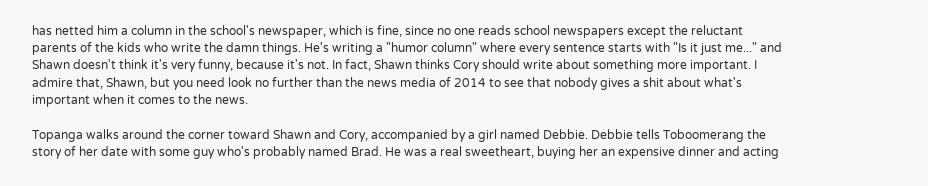has netted him a column in the school's newspaper, which is fine, since no one reads school newspapers except the reluctant parents of the kids who write the damn things. He's writing a "humor column" where every sentence starts with "Is it just me..." and Shawn doesn't think it's very funny, because it's not. In fact, Shawn thinks Cory should write about something more important. I admire that, Shawn, but you need look no further than the news media of 2014 to see that nobody gives a shit about what's important when it comes to the news.

Topanga walks around the corner toward Shawn and Cory, accompanied by a girl named Debbie. Debbie tells Toboomerang the story of her date with some guy who's probably named Brad. He was a real sweetheart, buying her an expensive dinner and acting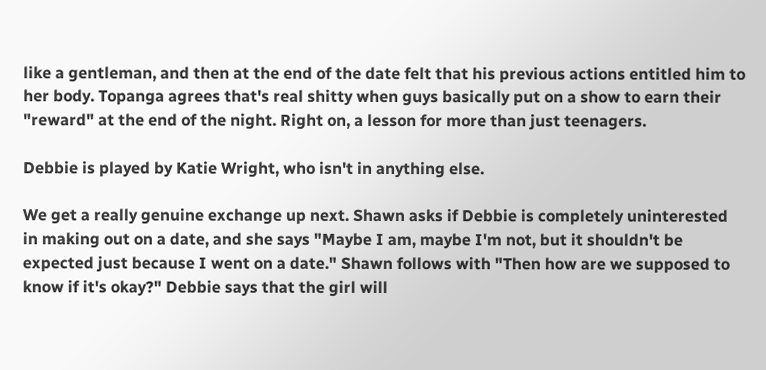like a gentleman, and then at the end of the date felt that his previous actions entitled him to her body. Topanga agrees that's real shitty when guys basically put on a show to earn their "reward" at the end of the night. Right on, a lesson for more than just teenagers.

Debbie is played by Katie Wright, who isn't in anything else.

We get a really genuine exchange up next. Shawn asks if Debbie is completely uninterested in making out on a date, and she says "Maybe I am, maybe I'm not, but it shouldn't be expected just because I went on a date." Shawn follows with "Then how are we supposed to know if it's okay?" Debbie says that the girl will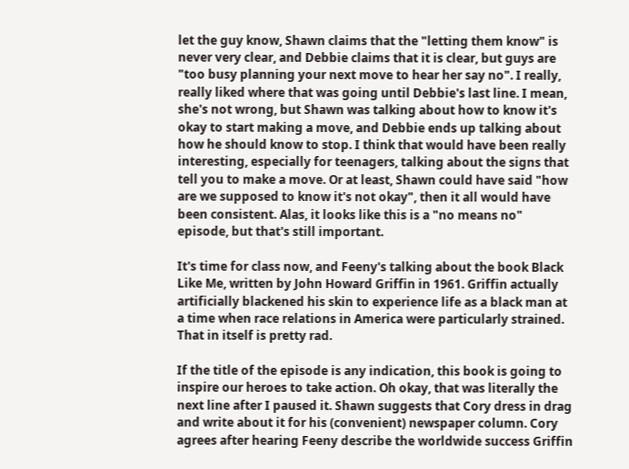let the guy know, Shawn claims that the "letting them know" is never very clear, and Debbie claims that it is clear, but guys are "too busy planning your next move to hear her say no". I really, really liked where that was going until Debbie's last line. I mean, she's not wrong, but Shawn was talking about how to know it's okay to start making a move, and Debbie ends up talking about how he should know to stop. I think that would have been really interesting, especially for teenagers, talking about the signs that tell you to make a move. Or at least, Shawn could have said "how are we supposed to know it's not okay", then it all would have been consistent. Alas, it looks like this is a "no means no" episode, but that's still important.

It's time for class now, and Feeny's talking about the book Black Like Me, written by John Howard Griffin in 1961. Griffin actually artificially blackened his skin to experience life as a black man at a time when race relations in America were particularly strained. That in itself is pretty rad.

If the title of the episode is any indication, this book is going to inspire our heroes to take action. Oh okay, that was literally the next line after I paused it. Shawn suggests that Cory dress in drag and write about it for his (convenient) newspaper column. Cory agrees after hearing Feeny describe the worldwide success Griffin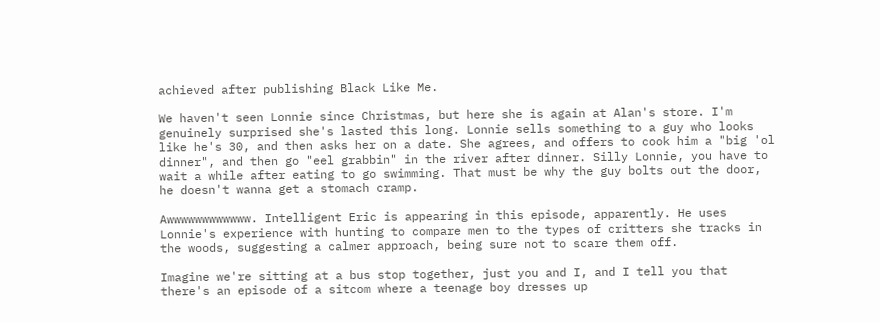achieved after publishing Black Like Me.

We haven't seen Lonnie since Christmas, but here she is again at Alan's store. I'm genuinely surprised she's lasted this long. Lonnie sells something to a guy who looks like he's 30, and then asks her on a date. She agrees, and offers to cook him a "big 'ol dinner", and then go "eel grabbin" in the river after dinner. Silly Lonnie, you have to wait a while after eating to go swimming. That must be why the guy bolts out the door, he doesn't wanna get a stomach cramp.

Awwwwwwwwwwww. Intelligent Eric is appearing in this episode, apparently. He uses Lonnie's experience with hunting to compare men to the types of critters she tracks in the woods, suggesting a calmer approach, being sure not to scare them off.

Imagine we're sitting at a bus stop together, just you and I, and I tell you that there's an episode of a sitcom where a teenage boy dresses up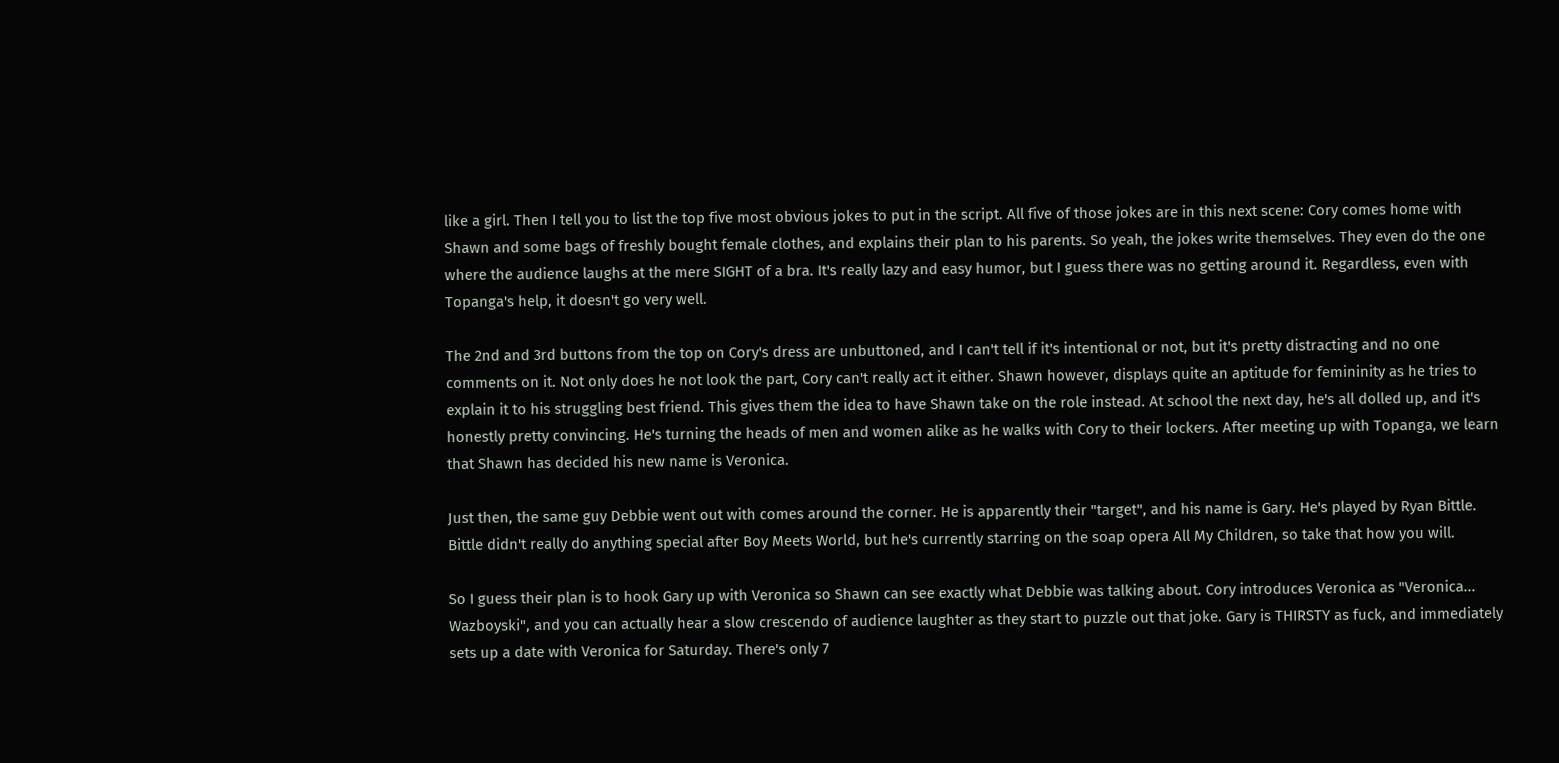like a girl. Then I tell you to list the top five most obvious jokes to put in the script. All five of those jokes are in this next scene: Cory comes home with Shawn and some bags of freshly bought female clothes, and explains their plan to his parents. So yeah, the jokes write themselves. They even do the one where the audience laughs at the mere SIGHT of a bra. It's really lazy and easy humor, but I guess there was no getting around it. Regardless, even with Topanga's help, it doesn't go very well.

The 2nd and 3rd buttons from the top on Cory's dress are unbuttoned, and I can't tell if it's intentional or not, but it's pretty distracting and no one comments on it. Not only does he not look the part, Cory can't really act it either. Shawn however, displays quite an aptitude for femininity as he tries to explain it to his struggling best friend. This gives them the idea to have Shawn take on the role instead. At school the next day, he's all dolled up, and it's honestly pretty convincing. He's turning the heads of men and women alike as he walks with Cory to their lockers. After meeting up with Topanga, we learn that Shawn has decided his new name is Veronica.

Just then, the same guy Debbie went out with comes around the corner. He is apparently their "target", and his name is Gary. He's played by Ryan Bittle. Bittle didn't really do anything special after Boy Meets World, but he's currently starring on the soap opera All My Children, so take that how you will.

So I guess their plan is to hook Gary up with Veronica so Shawn can see exactly what Debbie was talking about. Cory introduces Veronica as "Veronica... Wazboyski", and you can actually hear a slow crescendo of audience laughter as they start to puzzle out that joke. Gary is THIRSTY as fuck, and immediately sets up a date with Veronica for Saturday. There's only 7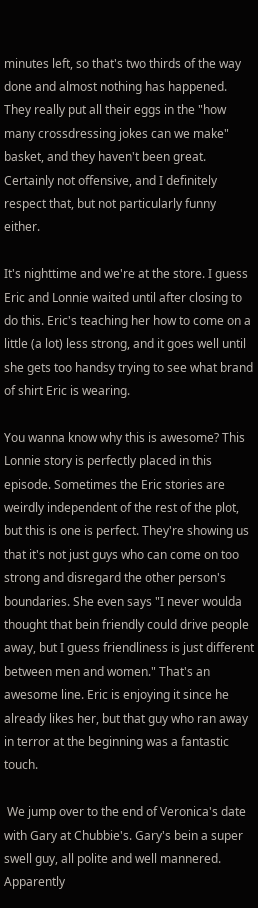minutes left, so that's two thirds of the way done and almost nothing has happened. They really put all their eggs in the "how many crossdressing jokes can we make" basket, and they haven't been great. Certainly not offensive, and I definitely respect that, but not particularly funny either.

It's nighttime and we're at the store. I guess Eric and Lonnie waited until after closing to do this. Eric's teaching her how to come on a little (a lot) less strong, and it goes well until she gets too handsy trying to see what brand of shirt Eric is wearing.

You wanna know why this is awesome? This Lonnie story is perfectly placed in this episode. Sometimes the Eric stories are weirdly independent of the rest of the plot, but this is one is perfect. They're showing us that it's not just guys who can come on too strong and disregard the other person's boundaries. She even says "I never woulda thought that bein friendly could drive people away, but I guess friendliness is just different between men and women." That's an awesome line. Eric is enjoying it since he already likes her, but that guy who ran away in terror at the beginning was a fantastic touch.

 We jump over to the end of Veronica's date with Gary at Chubbie's. Gary's bein a super swell guy, all polite and well mannered. Apparently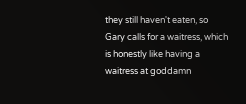they still haven't eaten, so Gary calls for a waitress, which is honestly like having a waitress at goddamn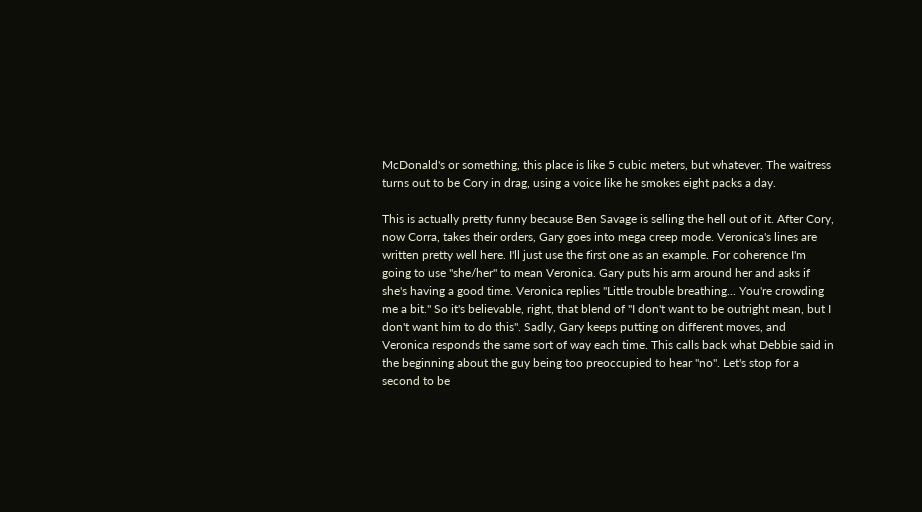McDonald's or something, this place is like 5 cubic meters, but whatever. The waitress turns out to be Cory in drag, using a voice like he smokes eight packs a day.

This is actually pretty funny because Ben Savage is selling the hell out of it. After Cory, now Corra, takes their orders, Gary goes into mega creep mode. Veronica's lines are written pretty well here. I'll just use the first one as an example. For coherence I'm going to use "she/her" to mean Veronica. Gary puts his arm around her and asks if she's having a good time. Veronica replies "Little trouble breathing... You're crowding me a bit." So it's believable, right, that blend of "I don't want to be outright mean, but I don't want him to do this". Sadly, Gary keeps putting on different moves, and Veronica responds the same sort of way each time. This calls back what Debbie said in the beginning about the guy being too preoccupied to hear "no". Let's stop for a second to be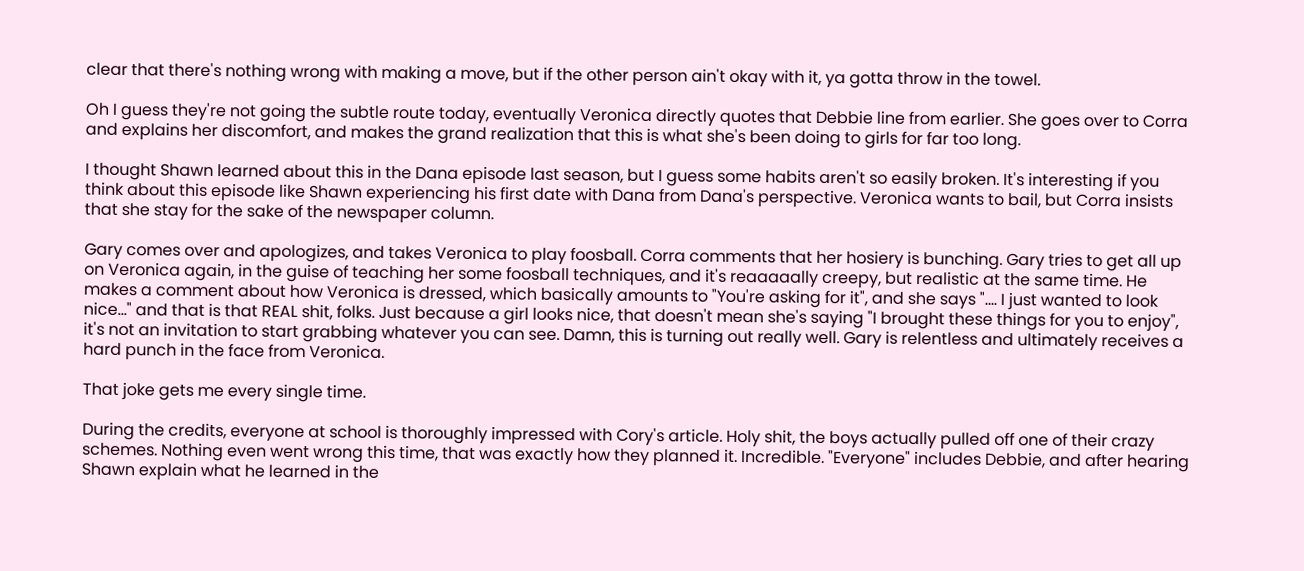clear that there's nothing wrong with making a move, but if the other person ain't okay with it, ya gotta throw in the towel.

Oh I guess they're not going the subtle route today, eventually Veronica directly quotes that Debbie line from earlier. She goes over to Corra and explains her discomfort, and makes the grand realization that this is what she's been doing to girls for far too long.

I thought Shawn learned about this in the Dana episode last season, but I guess some habits aren't so easily broken. It's interesting if you think about this episode like Shawn experiencing his first date with Dana from Dana's perspective. Veronica wants to bail, but Corra insists that she stay for the sake of the newspaper column.

Gary comes over and apologizes, and takes Veronica to play foosball. Corra comments that her hosiery is bunching. Gary tries to get all up on Veronica again, in the guise of teaching her some foosball techniques, and it's reaaaaally creepy, but realistic at the same time. He makes a comment about how Veronica is dressed, which basically amounts to "You're asking for it", and she says ".... I just wanted to look nice..." and that is that REAL shit, folks. Just because a girl looks nice, that doesn't mean she's saying "I brought these things for you to enjoy", it's not an invitation to start grabbing whatever you can see. Damn, this is turning out really well. Gary is relentless and ultimately receives a hard punch in the face from Veronica.

That joke gets me every single time.

During the credits, everyone at school is thoroughly impressed with Cory's article. Holy shit, the boys actually pulled off one of their crazy schemes. Nothing even went wrong this time, that was exactly how they planned it. Incredible. "Everyone" includes Debbie, and after hearing Shawn explain what he learned in the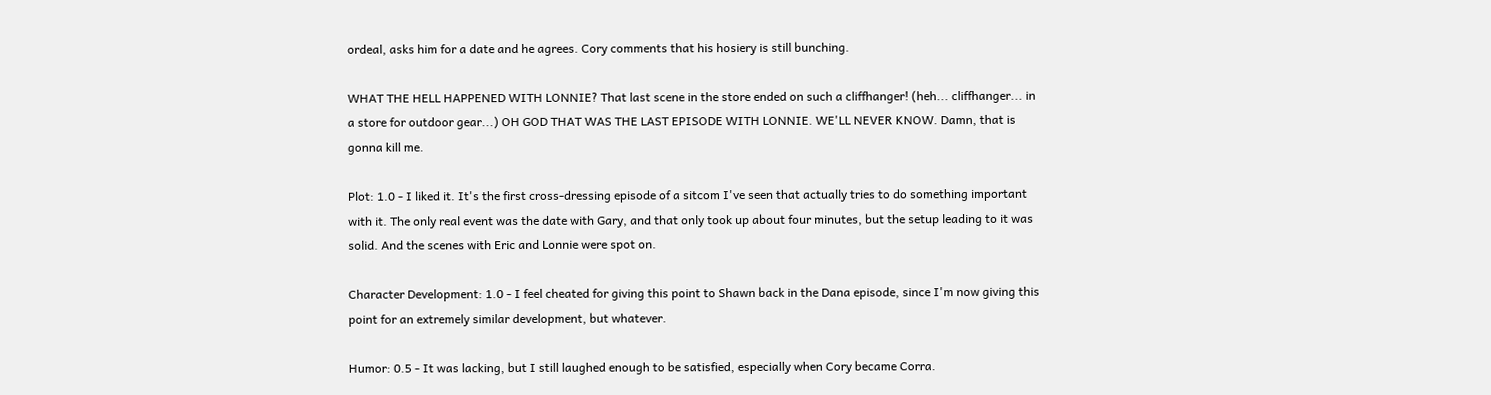ordeal, asks him for a date and he agrees. Cory comments that his hosiery is still bunching.

WHAT THE HELL HAPPENED WITH LONNIE? That last scene in the store ended on such a cliffhanger! (heh... cliffhanger... in a store for outdoor gear...) OH GOD THAT WAS THE LAST EPISODE WITH LONNIE. WE'LL NEVER KNOW. Damn, that is gonna kill me.

Plot: 1.0 - I liked it. It's the first cross-dressing episode of a sitcom I've seen that actually tries to do something important with it. The only real event was the date with Gary, and that only took up about four minutes, but the setup leading to it was solid. And the scenes with Eric and Lonnie were spot on.

Character Development: 1.0 - I feel cheated for giving this point to Shawn back in the Dana episode, since I'm now giving this point for an extremely similar development, but whatever.

Humor: 0.5 - It was lacking, but I still laughed enough to be satisfied, especially when Cory became Corra.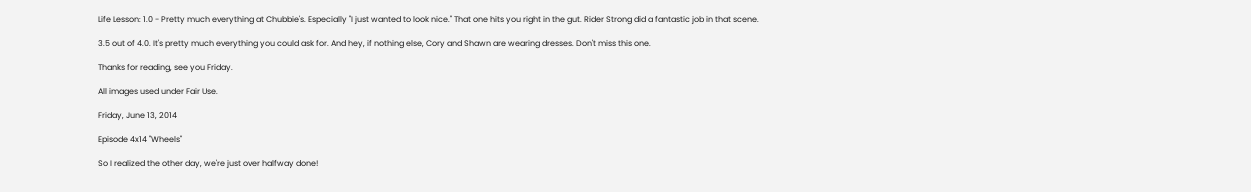Life Lesson: 1.0 - Pretty much everything at Chubbie's. Especially "I just wanted to look nice." That one hits you right in the gut. Rider Strong did a fantastic job in that scene.

3.5 out of 4.0. It's pretty much everything you could ask for. And hey, if nothing else, Cory and Shawn are wearing dresses. Don't miss this one.

Thanks for reading, see you Friday.

All images used under Fair Use.

Friday, June 13, 2014

Episode 4x14 "Wheels"

So I realized the other day, we're just over halfway done!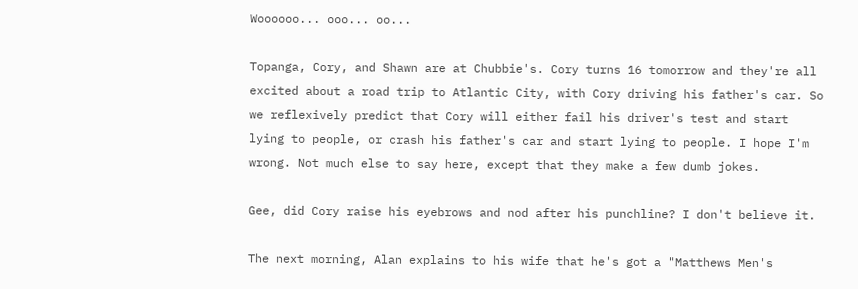Woooooo... ooo... oo...

Topanga, Cory, and Shawn are at Chubbie's. Cory turns 16 tomorrow and they're all excited about a road trip to Atlantic City, with Cory driving his father's car. So we reflexively predict that Cory will either fail his driver's test and start lying to people, or crash his father's car and start lying to people. I hope I'm wrong. Not much else to say here, except that they make a few dumb jokes.

Gee, did Cory raise his eyebrows and nod after his punchline? I don't believe it.

The next morning, Alan explains to his wife that he's got a "Matthews Men's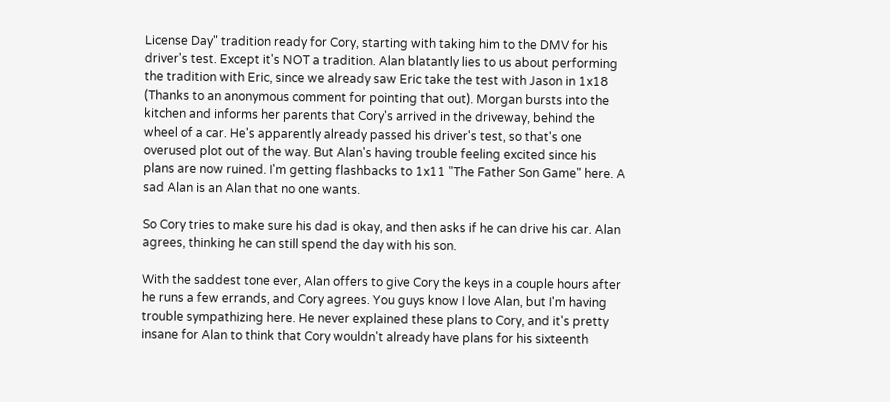License Day" tradition ready for Cory, starting with taking him to the DMV for his driver's test. Except it's NOT a tradition. Alan blatantly lies to us about performing the tradition with Eric, since we already saw Eric take the test with Jason in 1x18 (Thanks to an anonymous comment for pointing that out). Morgan bursts into the kitchen and informs her parents that Cory's arrived in the driveway, behind the wheel of a car. He's apparently already passed his driver's test, so that's one overused plot out of the way. But Alan's having trouble feeling excited since his plans are now ruined. I'm getting flashbacks to 1x11 "The Father Son Game" here. A sad Alan is an Alan that no one wants.

So Cory tries to make sure his dad is okay, and then asks if he can drive his car. Alan agrees, thinking he can still spend the day with his son.

With the saddest tone ever, Alan offers to give Cory the keys in a couple hours after he runs a few errands, and Cory agrees. You guys know I love Alan, but I'm having trouble sympathizing here. He never explained these plans to Cory, and it's pretty insane for Alan to think that Cory wouldn't already have plans for his sixteenth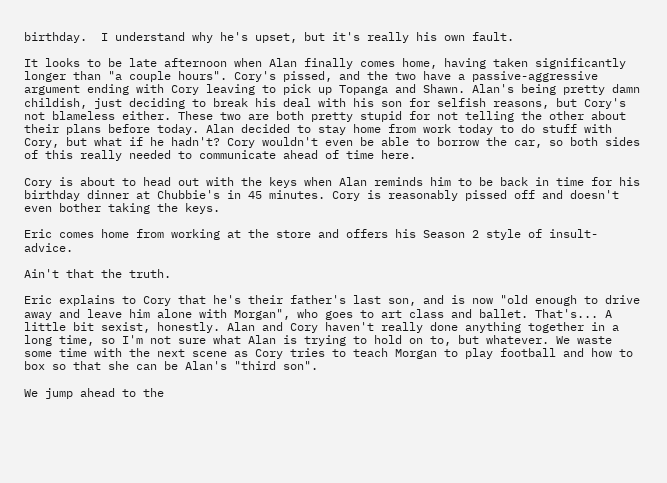birthday.  I understand why he's upset, but it's really his own fault.

It looks to be late afternoon when Alan finally comes home, having taken significantly longer than "a couple hours". Cory's pissed, and the two have a passive-aggressive argument ending with Cory leaving to pick up Topanga and Shawn. Alan's being pretty damn childish, just deciding to break his deal with his son for selfish reasons, but Cory's not blameless either. These two are both pretty stupid for not telling the other about their plans before today. Alan decided to stay home from work today to do stuff with Cory, but what if he hadn't? Cory wouldn't even be able to borrow the car, so both sides of this really needed to communicate ahead of time here.

Cory is about to head out with the keys when Alan reminds him to be back in time for his birthday dinner at Chubbie's in 45 minutes. Cory is reasonably pissed off and doesn't even bother taking the keys.

Eric comes home from working at the store and offers his Season 2 style of insult-advice.

Ain't that the truth.

Eric explains to Cory that he's their father's last son, and is now "old enough to drive away and leave him alone with Morgan", who goes to art class and ballet. That's... A little bit sexist, honestly. Alan and Cory haven't really done anything together in a long time, so I'm not sure what Alan is trying to hold on to, but whatever. We waste some time with the next scene as Cory tries to teach Morgan to play football and how to box so that she can be Alan's "third son".

We jump ahead to the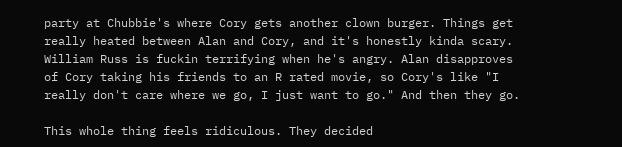party at Chubbie's where Cory gets another clown burger. Things get really heated between Alan and Cory, and it's honestly kinda scary. William Russ is fuckin terrifying when he's angry. Alan disapproves of Cory taking his friends to an R rated movie, so Cory's like "I really don't care where we go, I just want to go." And then they go.

This whole thing feels ridiculous. They decided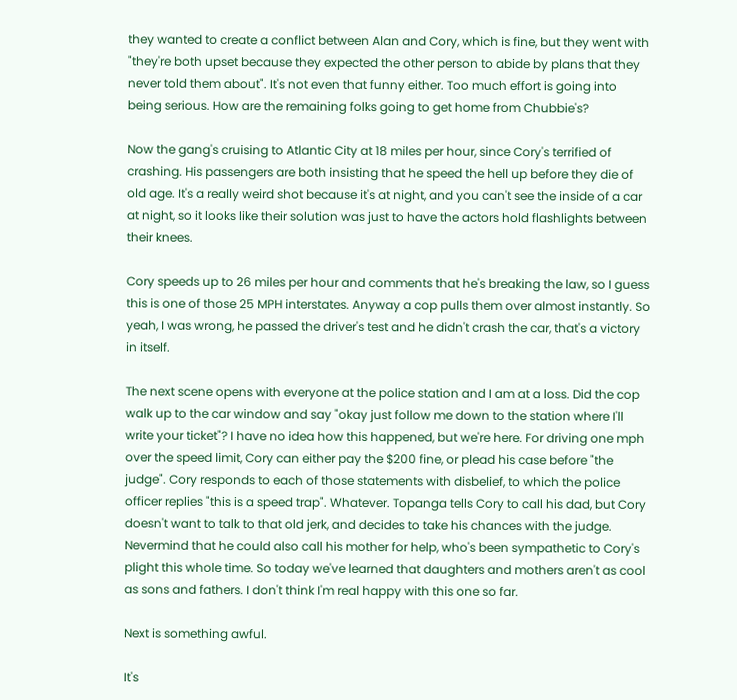they wanted to create a conflict between Alan and Cory, which is fine, but they went with "they're both upset because they expected the other person to abide by plans that they never told them about". It's not even that funny either. Too much effort is going into being serious. How are the remaining folks going to get home from Chubbie's?

Now the gang's cruising to Atlantic City at 18 miles per hour, since Cory's terrified of crashing. His passengers are both insisting that he speed the hell up before they die of old age. It's a really weird shot because it's at night, and you can't see the inside of a car at night, so it looks like their solution was just to have the actors hold flashlights between their knees.

Cory speeds up to 26 miles per hour and comments that he's breaking the law, so I guess this is one of those 25 MPH interstates. Anyway a cop pulls them over almost instantly. So yeah, I was wrong, he passed the driver's test and he didn't crash the car, that's a victory in itself.

The next scene opens with everyone at the police station and I am at a loss. Did the cop walk up to the car window and say "okay just follow me down to the station where I'll write your ticket"? I have no idea how this happened, but we're here. For driving one mph over the speed limit, Cory can either pay the $200 fine, or plead his case before "the judge". Cory responds to each of those statements with disbelief, to which the police officer replies "this is a speed trap". Whatever. Topanga tells Cory to call his dad, but Cory doesn't want to talk to that old jerk, and decides to take his chances with the judge. Nevermind that he could also call his mother for help, who's been sympathetic to Cory's plight this whole time. So today we've learned that daughters and mothers aren't as cool as sons and fathers. I don't think I'm real happy with this one so far.

Next is something awful.

It's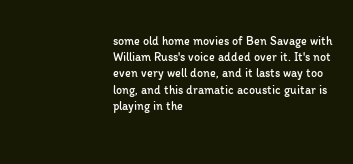some old home movies of Ben Savage with William Russ's voice added over it. It's not even very well done, and it lasts way too long, and this dramatic acoustic guitar is playing in the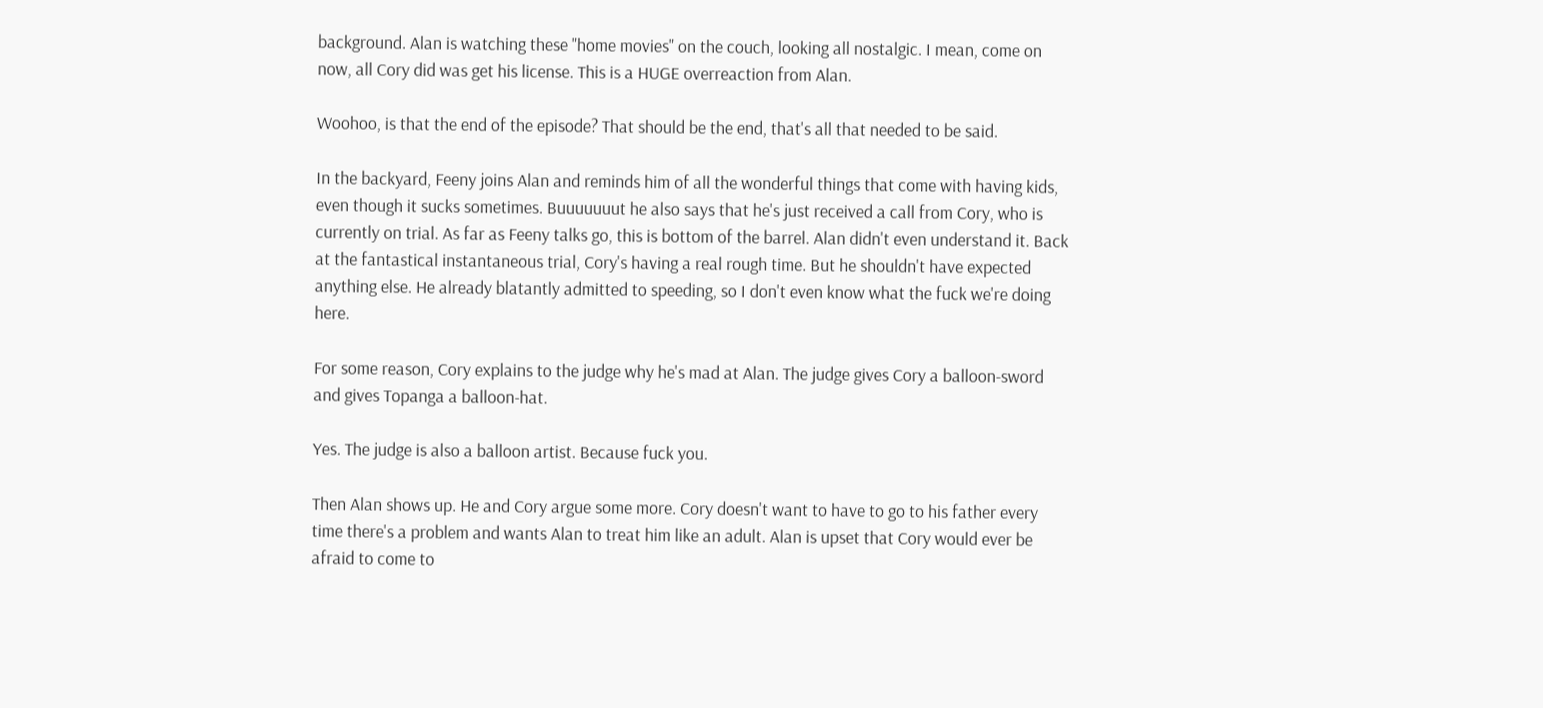background. Alan is watching these "home movies" on the couch, looking all nostalgic. I mean, come on now, all Cory did was get his license. This is a HUGE overreaction from Alan.

Woohoo, is that the end of the episode? That should be the end, that's all that needed to be said.

In the backyard, Feeny joins Alan and reminds him of all the wonderful things that come with having kids, even though it sucks sometimes. Buuuuuuut he also says that he's just received a call from Cory, who is currently on trial. As far as Feeny talks go, this is bottom of the barrel. Alan didn't even understand it. Back at the fantastical instantaneous trial, Cory's having a real rough time. But he shouldn't have expected anything else. He already blatantly admitted to speeding, so I don't even know what the fuck we're doing here.

For some reason, Cory explains to the judge why he's mad at Alan. The judge gives Cory a balloon-sword and gives Topanga a balloon-hat.

Yes. The judge is also a balloon artist. Because fuck you.

Then Alan shows up. He and Cory argue some more. Cory doesn't want to have to go to his father every time there's a problem and wants Alan to treat him like an adult. Alan is upset that Cory would ever be afraid to come to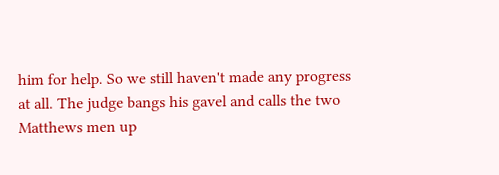him for help. So we still haven't made any progress at all. The judge bangs his gavel and calls the two Matthews men up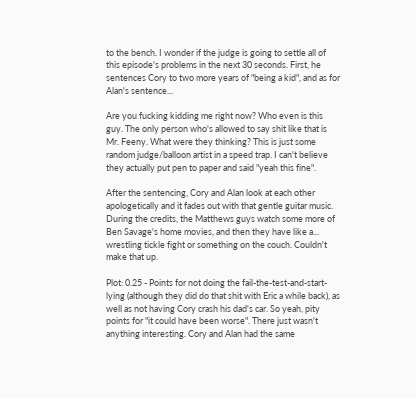to the bench. I wonder if the judge is going to settle all of this episode's problems in the next 30 seconds. First, he sentences Cory to two more years of "being a kid", and as for Alan's sentence...

Are you fucking kidding me right now? Who even is this guy. The only person who's allowed to say shit like that is Mr. Feeny. What were they thinking? This is just some random judge/balloon artist in a speed trap. I can't believe they actually put pen to paper and said "yeah this fine".

After the sentencing, Cory and Alan look at each other apologetically and it fades out with that gentle guitar music. During the credits, the Matthews guys watch some more of Ben Savage's home movies, and then they have like a... wrestling tickle fight or something on the couch. Couldn't make that up.

Plot: 0.25 - Points for not doing the fail-the-test-and-start-lying (although they did do that shit with Eric a while back), as well as not having Cory crash his dad's car. So yeah, pity points for "it could have been worse". There just wasn't anything interesting. Cory and Alan had the same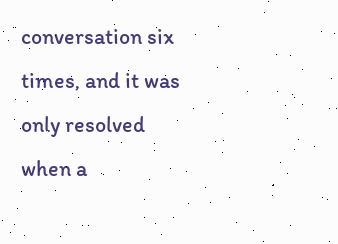conversation six times, and it was only resolved when a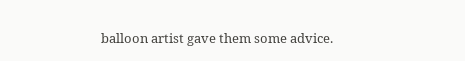balloon artist gave them some advice.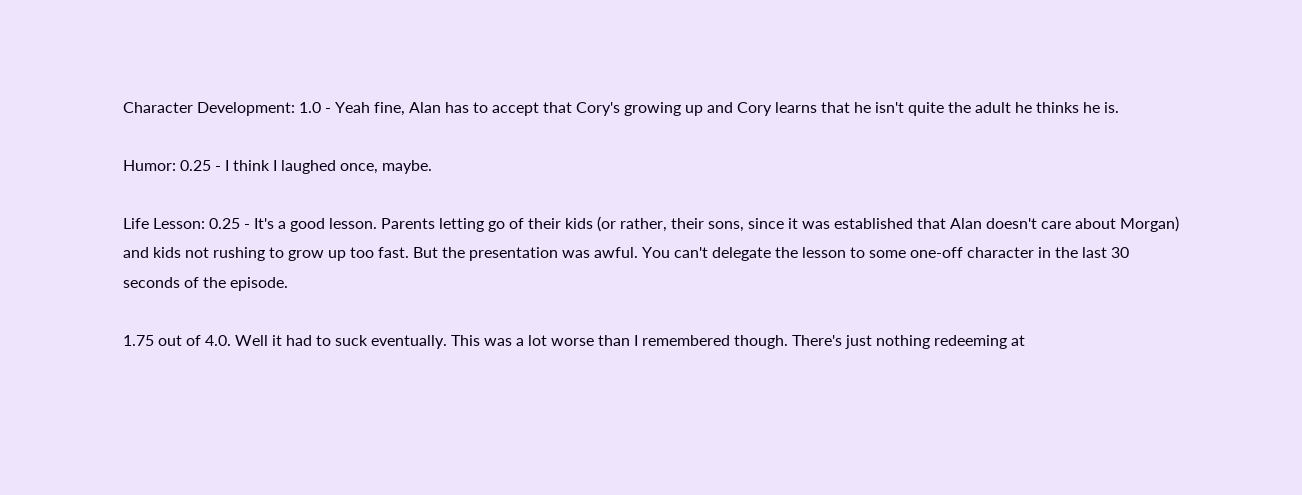Character Development: 1.0 - Yeah fine, Alan has to accept that Cory's growing up and Cory learns that he isn't quite the adult he thinks he is.

Humor: 0.25 - I think I laughed once, maybe.

Life Lesson: 0.25 - It's a good lesson. Parents letting go of their kids (or rather, their sons, since it was established that Alan doesn't care about Morgan) and kids not rushing to grow up too fast. But the presentation was awful. You can't delegate the lesson to some one-off character in the last 30 seconds of the episode.

1.75 out of 4.0. Well it had to suck eventually. This was a lot worse than I remembered though. There's just nothing redeeming at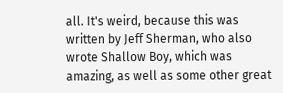all. It's weird, because this was written by Jeff Sherman, who also wrote Shallow Boy, which was amazing, as well as some other great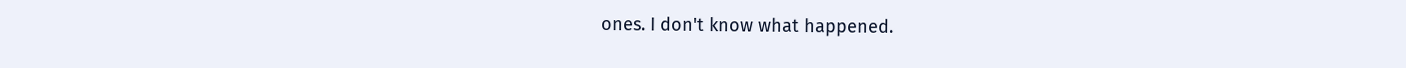ones. I don't know what happened.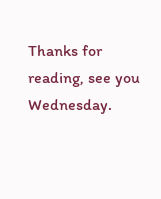Thanks for reading, see you Wednesday.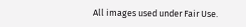All images used under Fair Use.